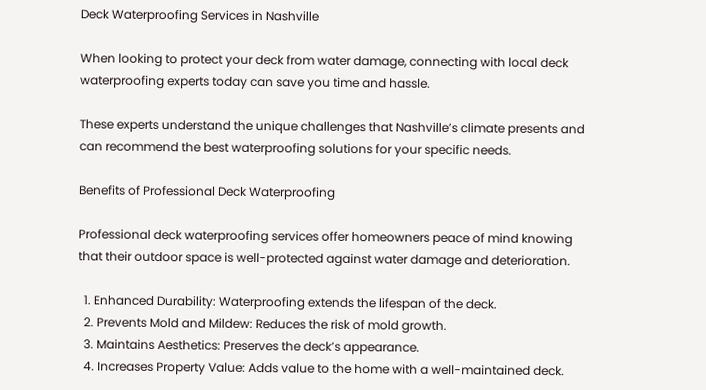Deck Waterproofing Services in Nashville

When looking to protect your deck from water damage, connecting with local deck waterproofing experts today can save you time and hassle.

These experts understand the unique challenges that Nashville’s climate presents and can recommend the best waterproofing solutions for your specific needs.

Benefits of Professional Deck Waterproofing

Professional deck waterproofing services offer homeowners peace of mind knowing that their outdoor space is well-protected against water damage and deterioration.

  1. Enhanced Durability: Waterproofing extends the lifespan of the deck.
  2. Prevents Mold and Mildew: Reduces the risk of mold growth.
  3. Maintains Aesthetics: Preserves the deck’s appearance.
  4. Increases Property Value: Adds value to the home with a well-maintained deck.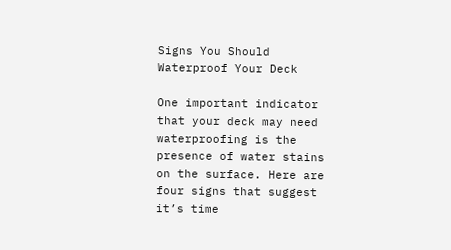Signs You Should Waterproof Your Deck

One important indicator that your deck may need waterproofing is the presence of water stains on the surface. Here are four signs that suggest it’s time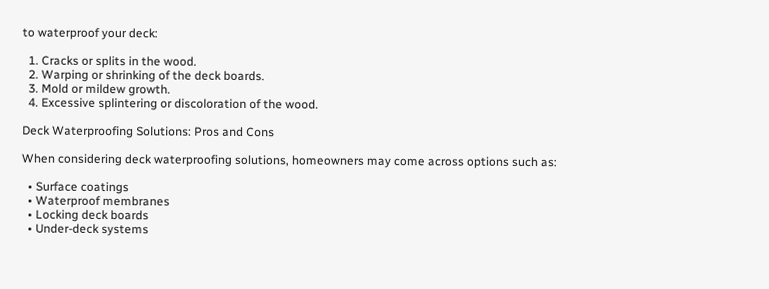to waterproof your deck:

  1. Cracks or splits in the wood.
  2. Warping or shrinking of the deck boards.
  3. Mold or mildew growth.
  4. Excessive splintering or discoloration of the wood.

Deck Waterproofing Solutions: Pros and Cons

When considering deck waterproofing solutions, homeowners may come across options such as:

  • Surface coatings
  • Waterproof membranes
  • Locking deck boards
  • Under-deck systems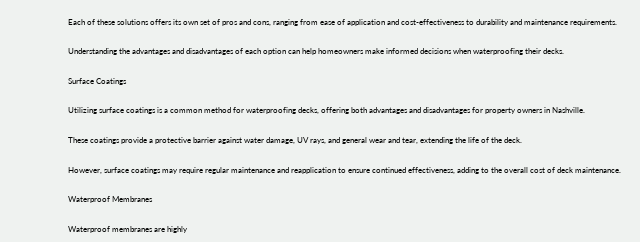Each of these solutions offers its own set of pros and cons, ranging from ease of application and cost-effectiveness to durability and maintenance requirements.

Understanding the advantages and disadvantages of each option can help homeowners make informed decisions when waterproofing their decks.

Surface Coatings

Utilizing surface coatings is a common method for waterproofing decks, offering both advantages and disadvantages for property owners in Nashville.

These coatings provide a protective barrier against water damage, UV rays, and general wear and tear, extending the life of the deck.

However, surface coatings may require regular maintenance and reapplication to ensure continued effectiveness, adding to the overall cost of deck maintenance.

Waterproof Membranes

Waterproof membranes are highly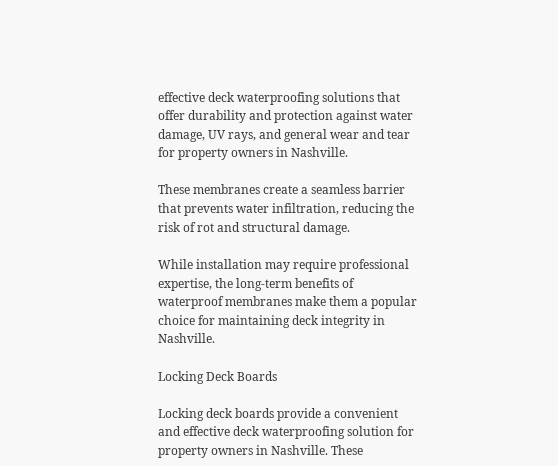effective deck waterproofing solutions that offer durability and protection against water damage, UV rays, and general wear and tear for property owners in Nashville.

These membranes create a seamless barrier that prevents water infiltration, reducing the risk of rot and structural damage.

While installation may require professional expertise, the long-term benefits of waterproof membranes make them a popular choice for maintaining deck integrity in Nashville.

Locking Deck Boards

Locking deck boards provide a convenient and effective deck waterproofing solution for property owners in Nashville. These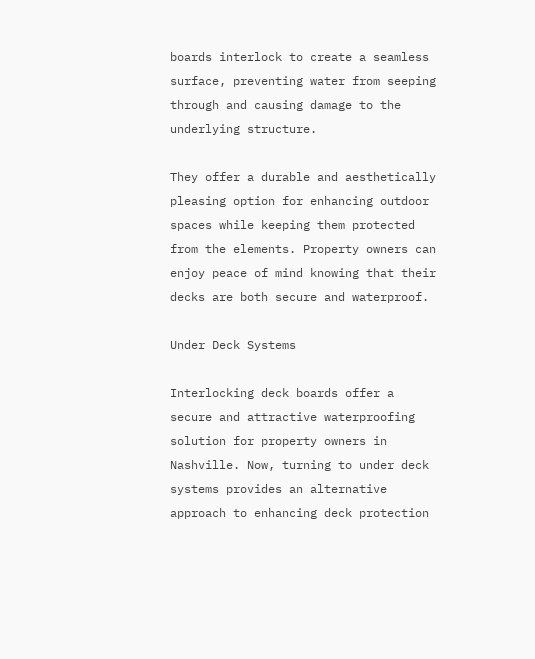boards interlock to create a seamless surface, preventing water from seeping through and causing damage to the underlying structure.

They offer a durable and aesthetically pleasing option for enhancing outdoor spaces while keeping them protected from the elements. Property owners can enjoy peace of mind knowing that their decks are both secure and waterproof.

Under Deck Systems

Interlocking deck boards offer a secure and attractive waterproofing solution for property owners in Nashville. Now, turning to under deck systems provides an alternative approach to enhancing deck protection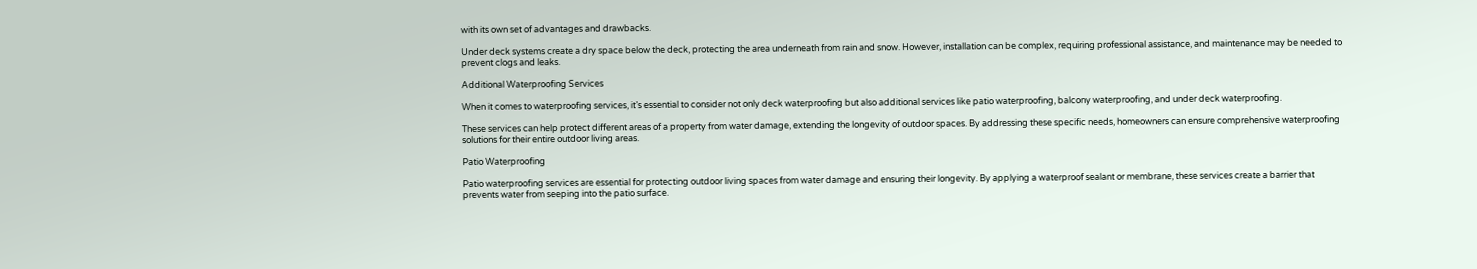with its own set of advantages and drawbacks.

Under deck systems create a dry space below the deck, protecting the area underneath from rain and snow. However, installation can be complex, requiring professional assistance, and maintenance may be needed to prevent clogs and leaks.

Additional Waterproofing Services

When it comes to waterproofing services, it’s essential to consider not only deck waterproofing but also additional services like patio waterproofing, balcony waterproofing, and under deck waterproofing.

These services can help protect different areas of a property from water damage, extending the longevity of outdoor spaces. By addressing these specific needs, homeowners can ensure comprehensive waterproofing solutions for their entire outdoor living areas.

Patio Waterproofing

Patio waterproofing services are essential for protecting outdoor living spaces from water damage and ensuring their longevity. By applying a waterproof sealant or membrane, these services create a barrier that prevents water from seeping into the patio surface.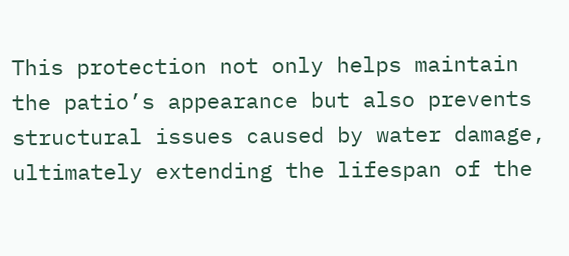This protection not only helps maintain the patio’s appearance but also prevents structural issues caused by water damage, ultimately extending the lifespan of the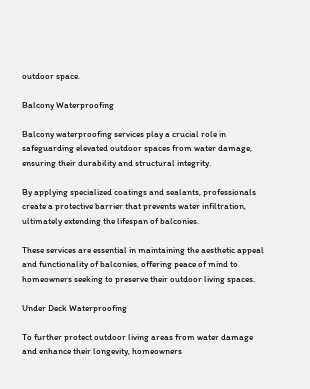outdoor space.

Balcony Waterproofing

Balcony waterproofing services play a crucial role in safeguarding elevated outdoor spaces from water damage, ensuring their durability and structural integrity.

By applying specialized coatings and sealants, professionals create a protective barrier that prevents water infiltration, ultimately extending the lifespan of balconies.

These services are essential in maintaining the aesthetic appeal and functionality of balconies, offering peace of mind to homeowners seeking to preserve their outdoor living spaces.

Under Deck Waterproofing

To further protect outdoor living areas from water damage and enhance their longevity, homeowners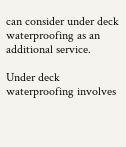can consider under deck waterproofing as an additional service.

Under deck waterproofing involves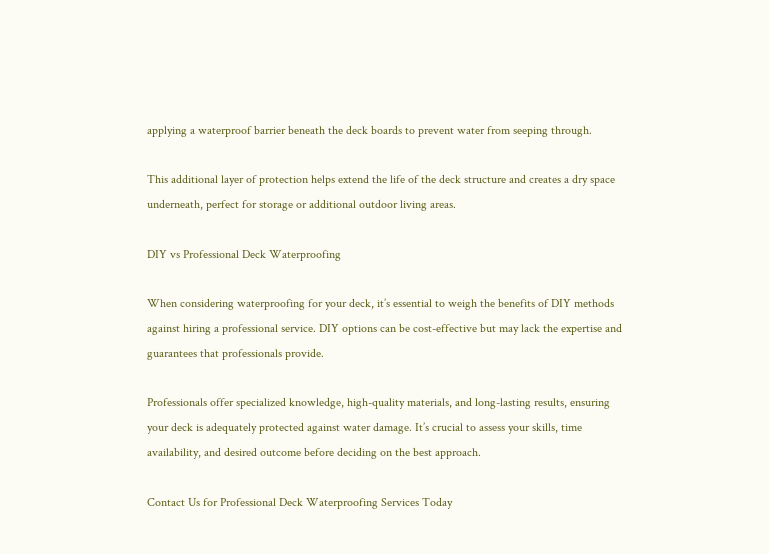applying a waterproof barrier beneath the deck boards to prevent water from seeping through.

This additional layer of protection helps extend the life of the deck structure and creates a dry space underneath, perfect for storage or additional outdoor living areas.

DIY vs Professional Deck Waterproofing

When considering waterproofing for your deck, it’s essential to weigh the benefits of DIY methods against hiring a professional service. DIY options can be cost-effective but may lack the expertise and guarantees that professionals provide.

Professionals offer specialized knowledge, high-quality materials, and long-lasting results, ensuring your deck is adequately protected against water damage. It’s crucial to assess your skills, time availability, and desired outcome before deciding on the best approach.

Contact Us for Professional Deck Waterproofing Services Today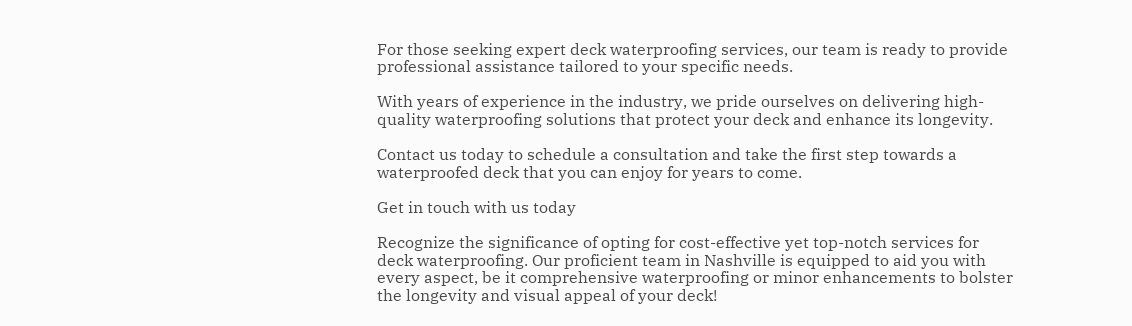For those seeking expert deck waterproofing services, our team is ready to provide professional assistance tailored to your specific needs.

With years of experience in the industry, we pride ourselves on delivering high-quality waterproofing solutions that protect your deck and enhance its longevity.

Contact us today to schedule a consultation and take the first step towards a waterproofed deck that you can enjoy for years to come.

Get in touch with us today

Recognize the significance of opting for cost-effective yet top-notch services for deck waterproofing. Our proficient team in Nashville is equipped to aid you with every aspect, be it comprehensive waterproofing or minor enhancements to bolster the longevity and visual appeal of your deck!